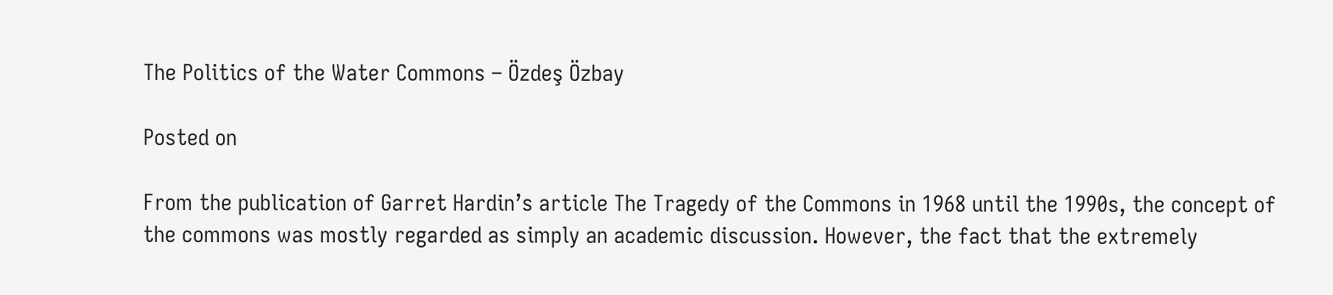The Politics of the Water Commons – Özdeş Özbay

Posted on

From the publication of Garret Hardin’s article The Tragedy of the Commons in 1968 until the 1990s, the concept of the commons was mostly regarded as simply an academic discussion. However, the fact that the extremely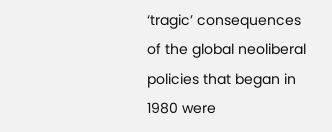‘tragic’ consequences of the global neoliberal policies that began in 1980 were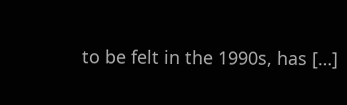to be felt in the 1990s, has […]